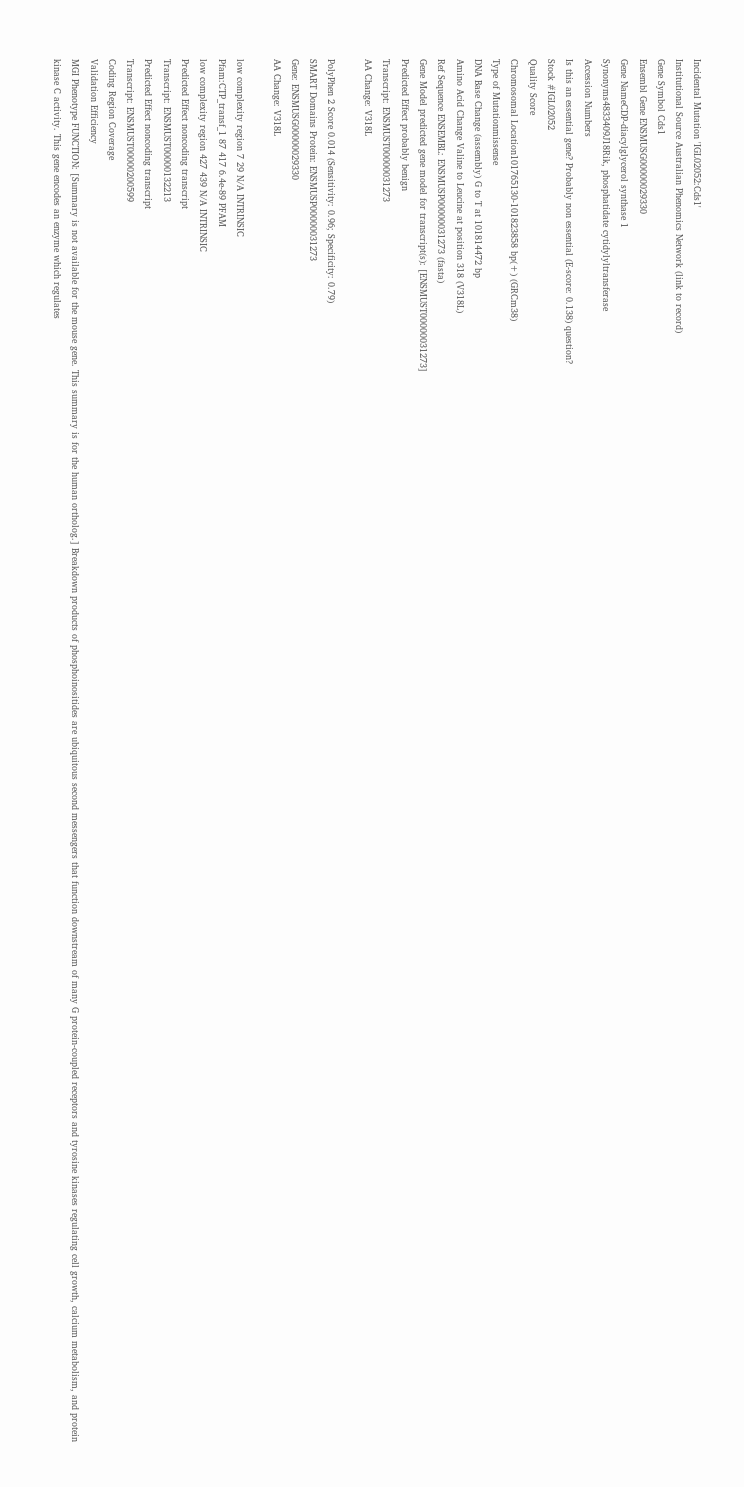Incidental Mutation 'IGL02052:Cds1'
Institutional Source Australian Phenomics Network (link to record)
Gene Symbol Cds1
Ensembl Gene ENSMUSG00000029330
Gene NameCDP-diacylglycerol synthase 1
Synonyms4833409J18Rik, phosphatidate cytidylyltransferase
Accession Numbers
Is this an essential gene? Probably non essential (E-score: 0.138) question?
Stock #IGL02052
Quality Score
Chromosomal Location101765130-101823858 bp(+) (GRCm38)
Type of Mutationmissense
DNA Base Change (assembly) G to T at 101814472 bp
Amino Acid Change Valine to Leucine at position 318 (V318L)
Ref Sequence ENSEMBL: ENSMUSP00000031273 (fasta)
Gene Model predicted gene model for transcript(s): [ENSMUST00000031273]
Predicted Effect probably benign
Transcript: ENSMUST00000031273
AA Change: V318L

PolyPhen 2 Score 0.014 (Sensitivity: 0.96; Specificity: 0.79)
SMART Domains Protein: ENSMUSP00000031273
Gene: ENSMUSG00000029330
AA Change: V318L

low complexity region 7 29 N/A INTRINSIC
Pfam:CTP_transf_1 87 417 6.4e-89 PFAM
low complexity region 427 439 N/A INTRINSIC
Predicted Effect noncoding transcript
Transcript: ENSMUST00000132213
Predicted Effect noncoding transcript
Transcript: ENSMUST00000200599
Coding Region Coverage
Validation Efficiency
MGI Phenotype FUNCTION: [Summary is not available for the mouse gene. This summary is for the human ortholog.] Breakdown products of phosphoinositides are ubiquitous second messengers that function downstream of many G protein-coupled receptors and tyrosine kinases regulating cell growth, calcium metabolism, and protein kinase C activity. This gene encodes an enzyme which regulates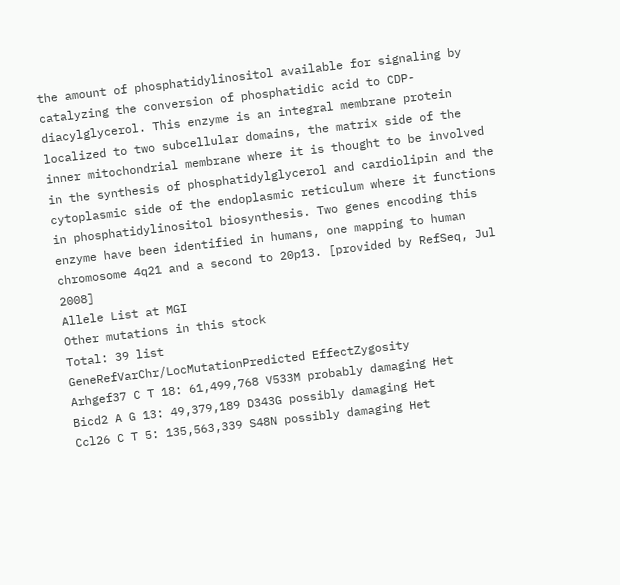the amount of phosphatidylinositol available for signaling by catalyzing the conversion of phosphatidic acid to CDP-diacylglycerol. This enzyme is an integral membrane protein localized to two subcellular domains, the matrix side of the inner mitochondrial membrane where it is thought to be involved in the synthesis of phosphatidylglycerol and cardiolipin and the cytoplasmic side of the endoplasmic reticulum where it functions in phosphatidylinositol biosynthesis. Two genes encoding this enzyme have been identified in humans, one mapping to human chromosome 4q21 and a second to 20p13. [provided by RefSeq, Jul 2008]
Allele List at MGI
Other mutations in this stock
Total: 39 list
GeneRefVarChr/LocMutationPredicted EffectZygosity
Arhgef37 C T 18: 61,499,768 V533M probably damaging Het
Bicd2 A G 13: 49,379,189 D343G possibly damaging Het
Ccl26 C T 5: 135,563,339 S48N possibly damaging Het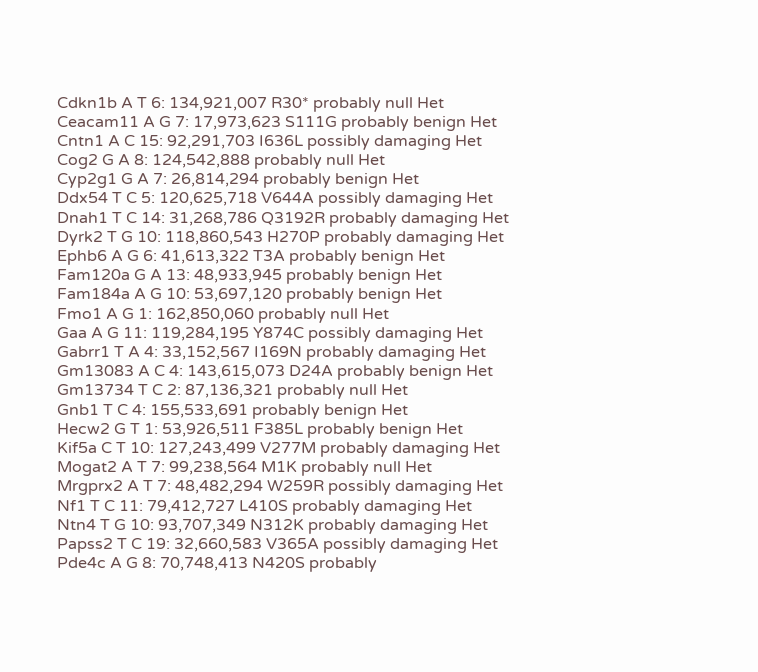Cdkn1b A T 6: 134,921,007 R30* probably null Het
Ceacam11 A G 7: 17,973,623 S111G probably benign Het
Cntn1 A C 15: 92,291,703 I636L possibly damaging Het
Cog2 G A 8: 124,542,888 probably null Het
Cyp2g1 G A 7: 26,814,294 probably benign Het
Ddx54 T C 5: 120,625,718 V644A possibly damaging Het
Dnah1 T C 14: 31,268,786 Q3192R probably damaging Het
Dyrk2 T G 10: 118,860,543 H270P probably damaging Het
Ephb6 A G 6: 41,613,322 T3A probably benign Het
Fam120a G A 13: 48,933,945 probably benign Het
Fam184a A G 10: 53,697,120 probably benign Het
Fmo1 A G 1: 162,850,060 probably null Het
Gaa A G 11: 119,284,195 Y874C possibly damaging Het
Gabrr1 T A 4: 33,152,567 I169N probably damaging Het
Gm13083 A C 4: 143,615,073 D24A probably benign Het
Gm13734 T C 2: 87,136,321 probably null Het
Gnb1 T C 4: 155,533,691 probably benign Het
Hecw2 G T 1: 53,926,511 F385L probably benign Het
Kif5a C T 10: 127,243,499 V277M probably damaging Het
Mogat2 A T 7: 99,238,564 M1K probably null Het
Mrgprx2 A T 7: 48,482,294 W259R possibly damaging Het
Nf1 T C 11: 79,412,727 L410S probably damaging Het
Ntn4 T G 10: 93,707,349 N312K probably damaging Het
Papss2 T C 19: 32,660,583 V365A possibly damaging Het
Pde4c A G 8: 70,748,413 N420S probably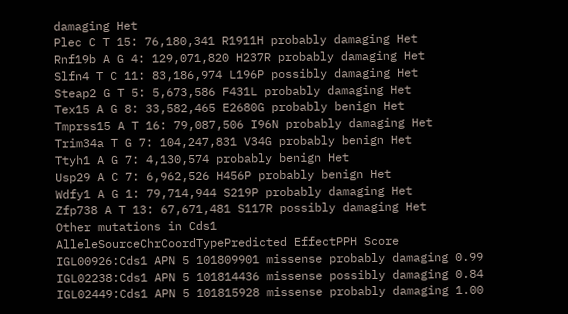damaging Het
Plec C T 15: 76,180,341 R1911H probably damaging Het
Rnf19b A G 4: 129,071,820 H237R probably damaging Het
Slfn4 T C 11: 83,186,974 L196P possibly damaging Het
Steap2 G T 5: 5,673,586 F431L probably damaging Het
Tex15 A G 8: 33,582,465 E2680G probably benign Het
Tmprss15 A T 16: 79,087,506 I96N probably damaging Het
Trim34a T G 7: 104,247,831 V34G probably benign Het
Ttyh1 A G 7: 4,130,574 probably benign Het
Usp29 A C 7: 6,962,526 H456P probably benign Het
Wdfy1 A G 1: 79,714,944 S219P probably damaging Het
Zfp738 A T 13: 67,671,481 S117R possibly damaging Het
Other mutations in Cds1
AlleleSourceChrCoordTypePredicted EffectPPH Score
IGL00926:Cds1 APN 5 101809901 missense probably damaging 0.99
IGL02238:Cds1 APN 5 101814436 missense possibly damaging 0.84
IGL02449:Cds1 APN 5 101815928 missense probably damaging 1.00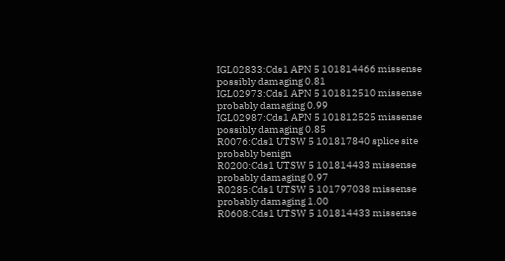IGL02833:Cds1 APN 5 101814466 missense possibly damaging 0.81
IGL02973:Cds1 APN 5 101812510 missense probably damaging 0.99
IGL02987:Cds1 APN 5 101812525 missense possibly damaging 0.85
R0076:Cds1 UTSW 5 101817840 splice site probably benign
R0200:Cds1 UTSW 5 101814433 missense probably damaging 0.97
R0285:Cds1 UTSW 5 101797038 missense probably damaging 1.00
R0608:Cds1 UTSW 5 101814433 missense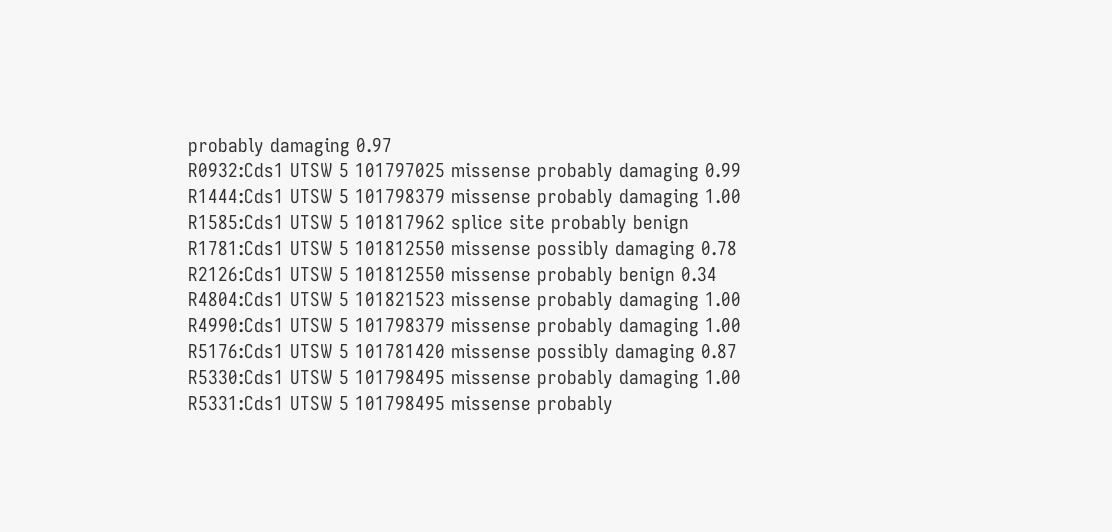probably damaging 0.97
R0932:Cds1 UTSW 5 101797025 missense probably damaging 0.99
R1444:Cds1 UTSW 5 101798379 missense probably damaging 1.00
R1585:Cds1 UTSW 5 101817962 splice site probably benign
R1781:Cds1 UTSW 5 101812550 missense possibly damaging 0.78
R2126:Cds1 UTSW 5 101812550 missense probably benign 0.34
R4804:Cds1 UTSW 5 101821523 missense probably damaging 1.00
R4990:Cds1 UTSW 5 101798379 missense probably damaging 1.00
R5176:Cds1 UTSW 5 101781420 missense possibly damaging 0.87
R5330:Cds1 UTSW 5 101798495 missense probably damaging 1.00
R5331:Cds1 UTSW 5 101798495 missense probably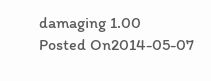damaging 1.00
Posted On2014-05-07